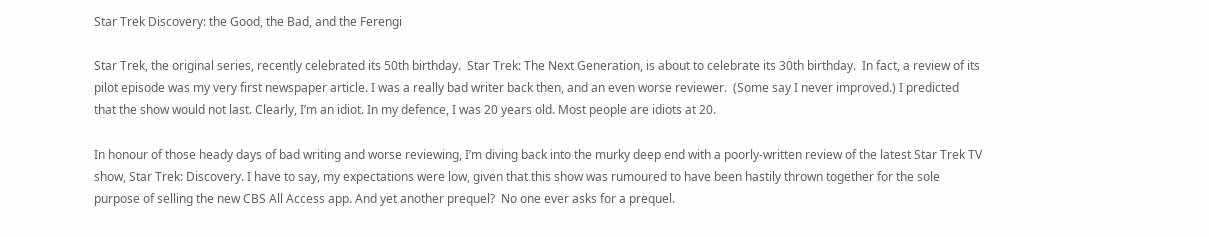Star Trek Discovery: the Good, the Bad, and the Ferengi

Star Trek, the original series, recently celebrated its 50th birthday.  Star Trek: The Next Generation, is about to celebrate its 30th birthday.  In fact, a review of its pilot episode was my very first newspaper article. I was a really bad writer back then, and an even worse reviewer.  (Some say I never improved.) I predicted that the show would not last. Clearly, I’m an idiot. In my defence, I was 20 years old. Most people are idiots at 20.

In honour of those heady days of bad writing and worse reviewing, I’m diving back into the murky deep end with a poorly-written review of the latest Star Trek TV show, Star Trek: Discovery. I have to say, my expectations were low, given that this show was rumoured to have been hastily thrown together for the sole purpose of selling the new CBS All Access app. And yet another prequel?  No one ever asks for a prequel.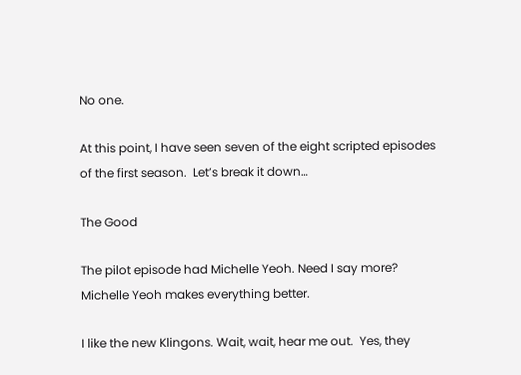No one.

At this point, I have seen seven of the eight scripted episodes of the first season.  Let’s break it down…

The Good

The pilot episode had Michelle Yeoh. Need I say more?  Michelle Yeoh makes everything better.

I like the new Klingons. Wait, wait, hear me out.  Yes, they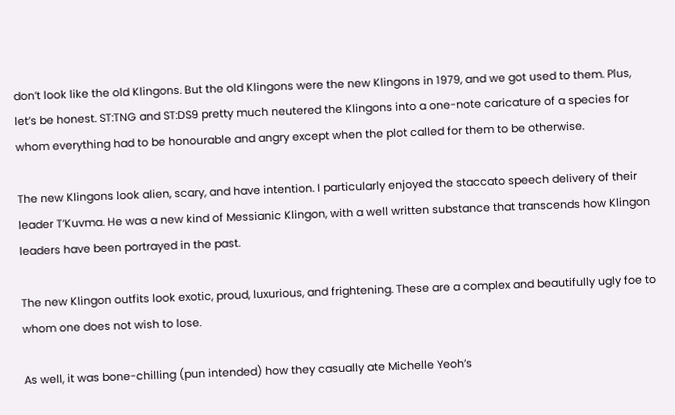don’t look like the old Klingons. But the old Klingons were the new Klingons in 1979, and we got used to them. Plus, let’s be honest. ST:TNG and ST:DS9 pretty much neutered the Klingons into a one-note caricature of a species for whom everything had to be honourable and angry except when the plot called for them to be otherwise.

The new Klingons look alien, scary, and have intention. I particularly enjoyed the staccato speech delivery of their leader T’Kuvma. He was a new kind of Messianic Klingon, with a well written substance that transcends how Klingon leaders have been portrayed in the past.

The new Klingon outfits look exotic, proud, luxurious, and frightening. These are a complex and beautifully ugly foe to whom one does not wish to lose.

As well, it was bone-chilling (pun intended) how they casually ate Michelle Yeoh’s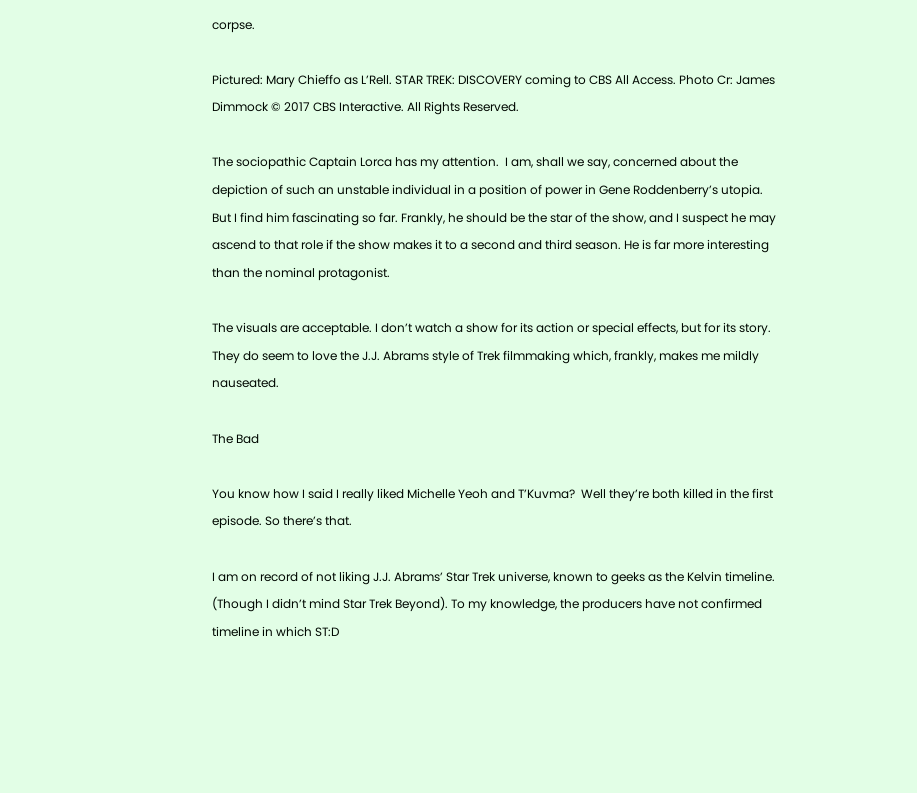corpse.

Pictured: Mary Chieffo as L’Rell. STAR TREK: DISCOVERY coming to CBS All Access. Photo Cr: James Dimmock © 2017 CBS Interactive. All Rights Reserved.

The sociopathic Captain Lorca has my attention.  I am, shall we say, concerned about the depiction of such an unstable individual in a position of power in Gene Roddenberry’s utopia. But I find him fascinating so far. Frankly, he should be the star of the show, and I suspect he may ascend to that role if the show makes it to a second and third season. He is far more interesting than the nominal protagonist.

The visuals are acceptable. I don’t watch a show for its action or special effects, but for its story. They do seem to love the J.J. Abrams style of Trek filmmaking which, frankly, makes me mildly nauseated.

The Bad

You know how I said I really liked Michelle Yeoh and T’Kuvma?  Well they’re both killed in the first episode. So there’s that.

I am on record of not liking J.J. Abrams’ Star Trek universe, known to geeks as the Kelvin timeline. (Though I didn’t mind Star Trek Beyond). To my knowledge, the producers have not confirmed timeline in which ST:D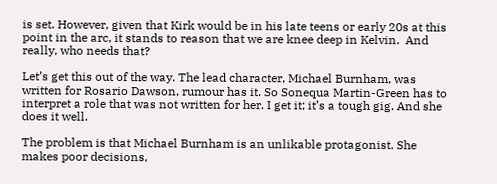is set. However, given that Kirk would be in his late teens or early 20s at this point in the arc, it stands to reason that we are knee deep in Kelvin.  And really, who needs that?

Let’s get this out of the way. The lead character, Michael Burnham, was written for Rosario Dawson, rumour has it. So Sonequa Martin-Green has to interpret a role that was not written for her. I get it; it’s a tough gig. And she does it well.

The problem is that Michael Burnham is an unlikable protagonist. She makes poor decisions,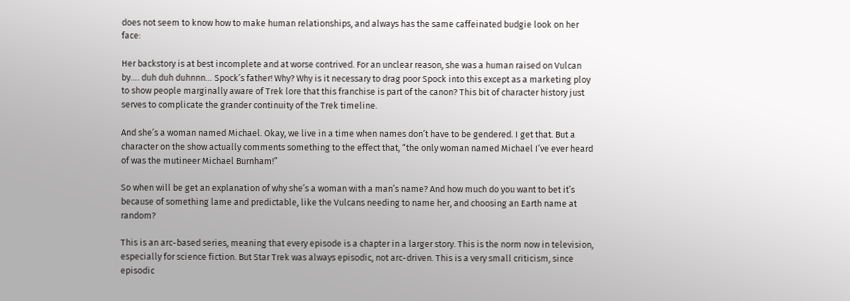does not seem to know how to make human relationships, and always has the same caffeinated budgie look on her face:

Her backstory is at best incomplete and at worse contrived. For an unclear reason, she was a human raised on Vulcan by…. duh duh duhnnn… Spock’s father! Why? Why is it necessary to drag poor Spock into this except as a marketing ploy to show people marginally aware of Trek lore that this franchise is part of the canon? This bit of character history just serves to complicate the grander continuity of the Trek timeline.

And she’s a woman named Michael. Okay, we live in a time when names don’t have to be gendered. I get that. But a character on the show actually comments something to the effect that, “the only woman named Michael I’ve ever heard of was the mutineer Michael Burnham!”

So when will be get an explanation of why she’s a woman with a man’s name? And how much do you want to bet it’s because of something lame and predictable, like the Vulcans needing to name her, and choosing an Earth name at random?

This is an arc-based series, meaning that every episode is a chapter in a larger story. This is the norm now in television, especially for science fiction. But Star Trek was always episodic, not arc-driven. This is a very small criticism, since episodic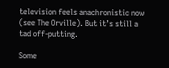television feels anachronistic now (see The Orville). But it’s still a tad off-putting.

Some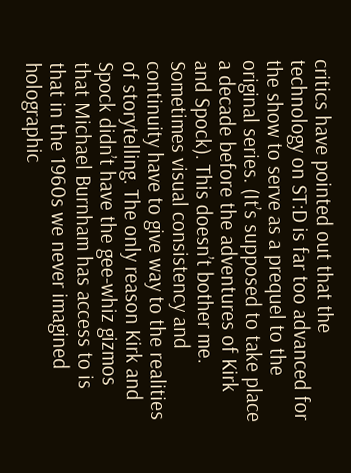critics have pointed out that the technology on ST:D is far too advanced for the show to serve as a prequel to the original series. (It’s supposed to take place a decade before the adventures of Kirk and Spock). This doesn’t bother me. Sometimes visual consistency and continuity have to give way to the realities of storytelling. The only reason Kirk and Spock didn’t have the gee-whiz gizmos that Michael Burnham has access to is that in the 1960s we never imagined holographic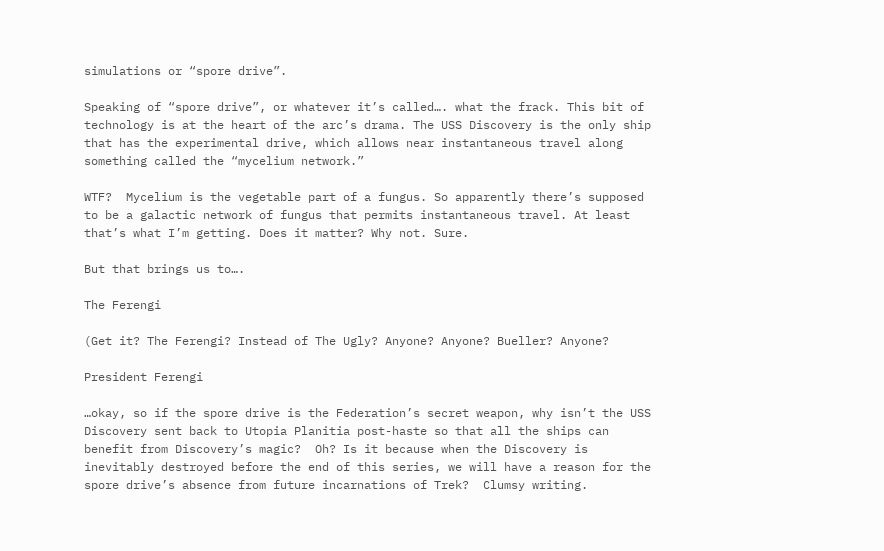simulations or “spore drive”.

Speaking of “spore drive”, or whatever it’s called…. what the frack. This bit of technology is at the heart of the arc’s drama. The USS Discovery is the only ship that has the experimental drive, which allows near instantaneous travel along something called the “mycelium network.”

WTF?  Mycelium is the vegetable part of a fungus. So apparently there’s supposed to be a galactic network of fungus that permits instantaneous travel. At least that’s what I’m getting. Does it matter? Why not. Sure.

But that brings us to….

The Ferengi

(Get it? The Ferengi? Instead of The Ugly? Anyone? Anyone? Bueller? Anyone?

President Ferengi

…okay, so if the spore drive is the Federation’s secret weapon, why isn’t the USS Discovery sent back to Utopia Planitia post-haste so that all the ships can benefit from Discovery’s magic?  Oh? Is it because when the Discovery is inevitably destroyed before the end of this series, we will have a reason for the spore drive’s absence from future incarnations of Trek?  Clumsy writing.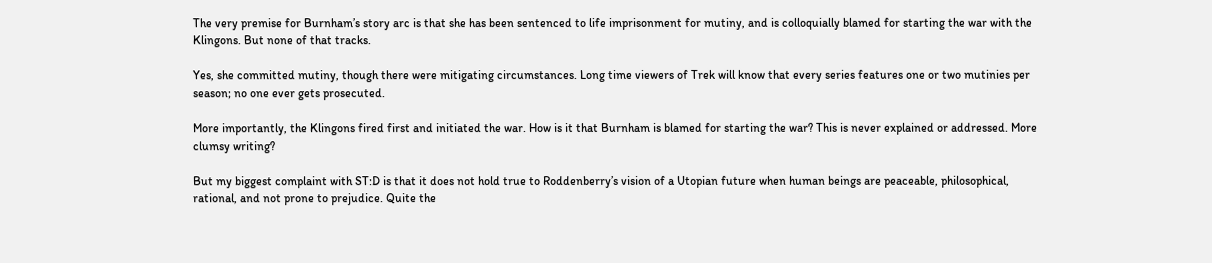The very premise for Burnham’s story arc is that she has been sentenced to life imprisonment for mutiny, and is colloquially blamed for starting the war with the Klingons. But none of that tracks.

Yes, she committed mutiny, though there were mitigating circumstances. Long time viewers of Trek will know that every series features one or two mutinies per season; no one ever gets prosecuted.

More importantly, the Klingons fired first and initiated the war. How is it that Burnham is blamed for starting the war? This is never explained or addressed. More clumsy writing?

But my biggest complaint with ST:D is that it does not hold true to Roddenberry’s vision of a Utopian future when human beings are peaceable, philosophical, rational, and not prone to prejudice. Quite the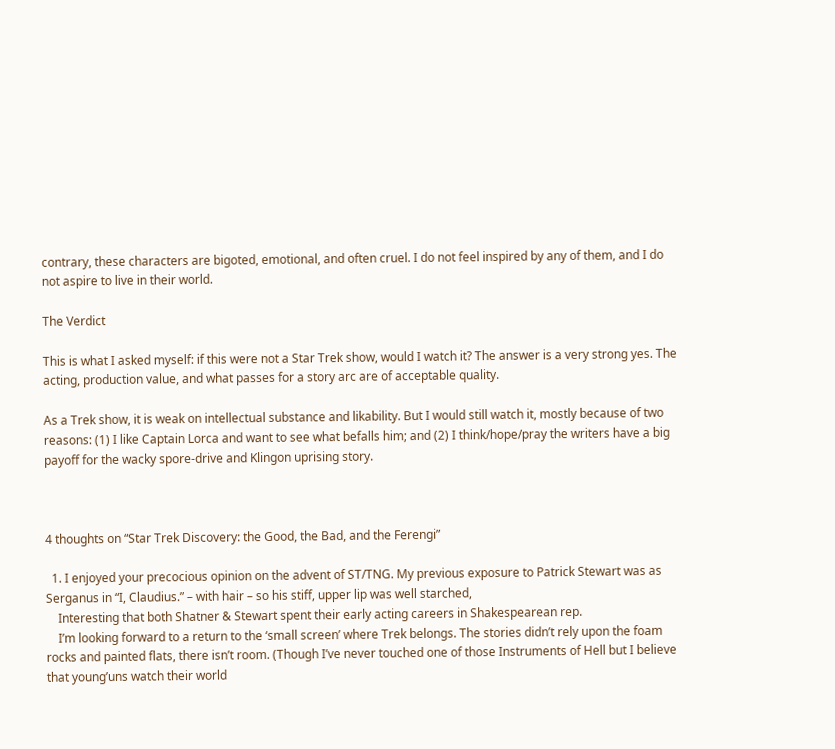contrary, these characters are bigoted, emotional, and often cruel. I do not feel inspired by any of them, and I do not aspire to live in their world.

The Verdict

This is what I asked myself: if this were not a Star Trek show, would I watch it? The answer is a very strong yes. The acting, production value, and what passes for a story arc are of acceptable quality.

As a Trek show, it is weak on intellectual substance and likability. But I would still watch it, mostly because of two reasons: (1) I like Captain Lorca and want to see what befalls him; and (2) I think/hope/pray the writers have a big payoff for the wacky spore-drive and Klingon uprising story.



4 thoughts on “Star Trek Discovery: the Good, the Bad, and the Ferengi”

  1. I enjoyed your precocious opinion on the advent of ST/TNG. My previous exposure to Patrick Stewart was as Serganus in “I, Claudius.” – with hair – so his stiff, upper lip was well starched,
    Interesting that both Shatner & Stewart spent their early acting careers in Shakespearean rep.
    I’m looking forward to a return to the ‘small screen’ where Trek belongs. The stories didn’t rely upon the foam rocks and painted flats, there isn’t room. (Though I’ve never touched one of those Instruments of Hell but I believe that young’uns watch their world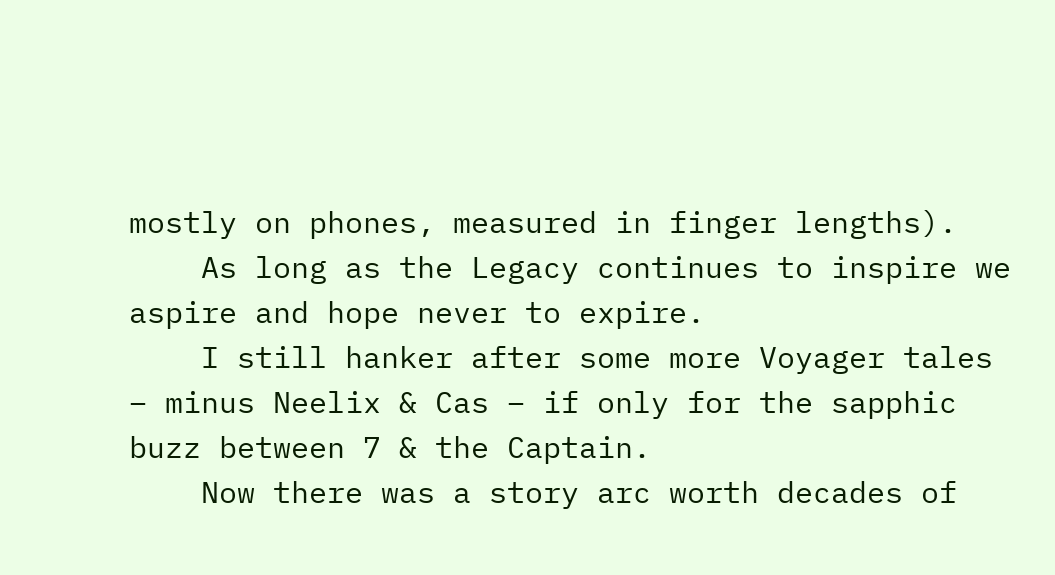mostly on phones, measured in finger lengths).
    As long as the Legacy continues to inspire we aspire and hope never to expire.
    I still hanker after some more Voyager tales – minus Neelix & Cas – if only for the sapphic buzz between 7 & the Captain.
    Now there was a story arc worth decades of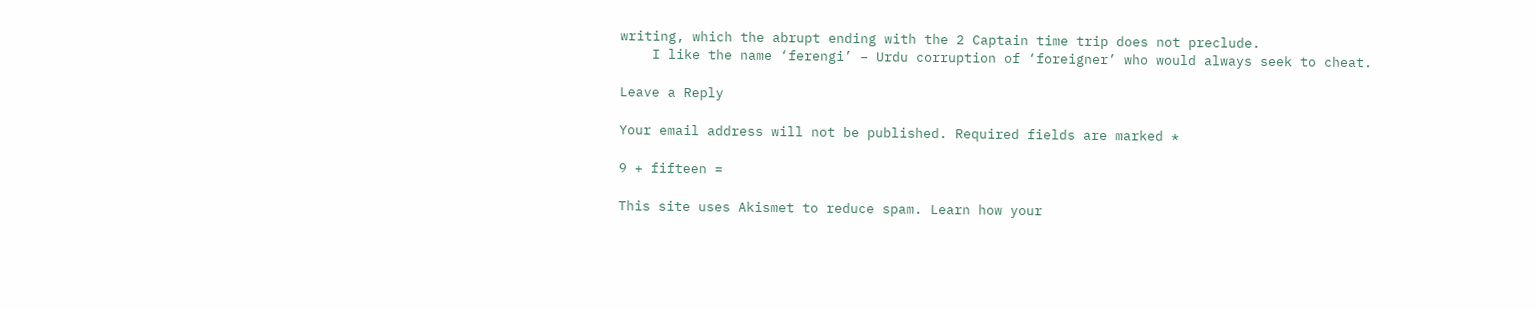writing, which the abrupt ending with the 2 Captain time trip does not preclude.
    I like the name ‘ferengi’ – Urdu corruption of ‘foreigner’ who would always seek to cheat.

Leave a Reply

Your email address will not be published. Required fields are marked *

9 + fifteen =

This site uses Akismet to reduce spam. Learn how your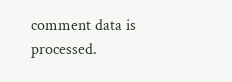comment data is processed.